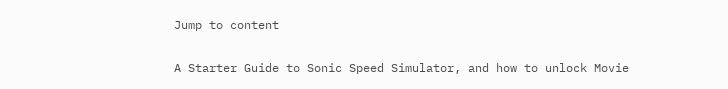Jump to content

A Starter Guide to Sonic Speed Simulator, and how to unlock Movie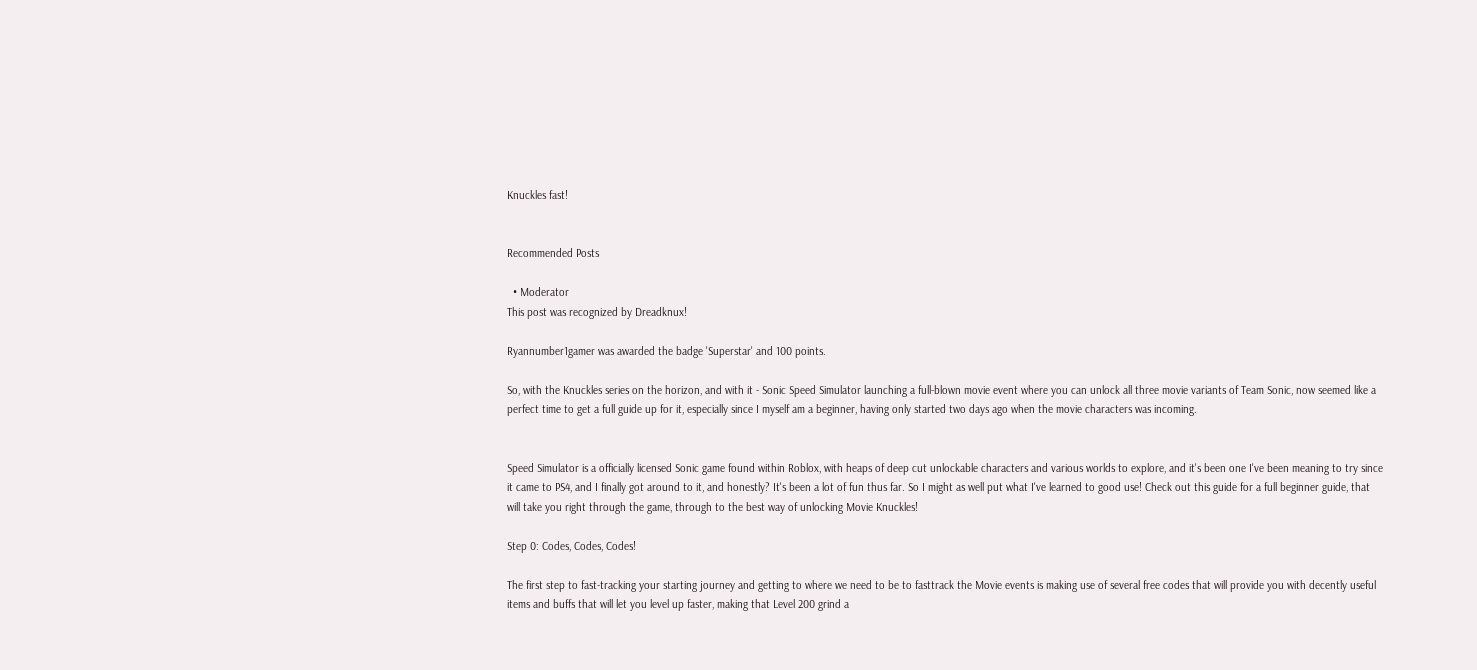Knuckles fast!


Recommended Posts

  • Moderator
This post was recognized by Dreadknux!

Ryannumber1gamer was awarded the badge 'Superstar' and 100 points.

So, with the Knuckles series on the horizon, and with it - Sonic Speed Simulator launching a full-blown movie event where you can unlock all three movie variants of Team Sonic, now seemed like a perfect time to get a full guide up for it, especially since I myself am a beginner, having only started two days ago when the movie characters was incoming.


Speed Simulator is a officially licensed Sonic game found within Roblox, with heaps of deep cut unlockable characters and various worlds to explore, and it's been one I've been meaning to try since it came to PS4, and I finally got around to it, and honestly? It's been a lot of fun thus far. So I might as well put what I've learned to good use! Check out this guide for a full beginner guide, that will take you right through the game, through to the best way of unlocking Movie Knuckles!

Step 0: Codes, Codes, Codes!

The first step to fast-tracking your starting journey and getting to where we need to be to fasttrack the Movie events is making use of several free codes that will provide you with decently useful items and buffs that will let you level up faster, making that Level 200 grind a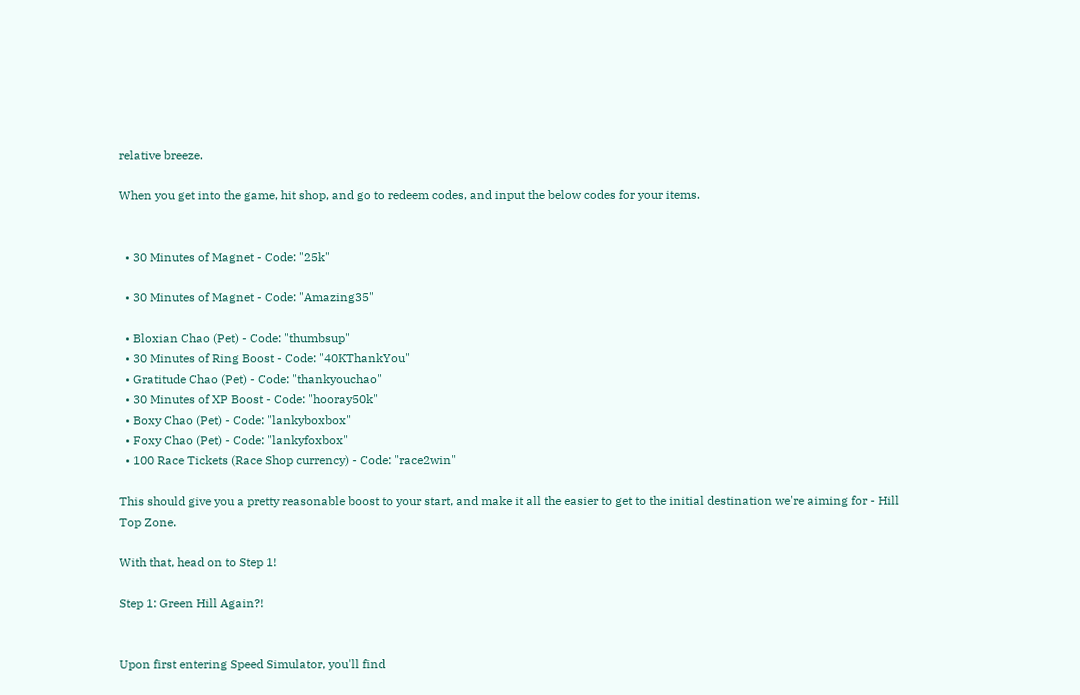relative breeze.

When you get into the game, hit shop, and go to redeem codes, and input the below codes for your items.


  • 30 Minutes of Magnet - Code: "25k"

  • 30 Minutes of Magnet - Code: "Amazing35"

  • Bloxian Chao (Pet) - Code: "thumbsup"
  • 30 Minutes of Ring Boost - Code: "40KThankYou"
  • Gratitude Chao (Pet) - Code: "thankyouchao"
  • 30 Minutes of XP Boost - Code: "hooray50k"
  • Boxy Chao (Pet) - Code: "lankyboxbox"
  • Foxy Chao (Pet) - Code: "lankyfoxbox"
  • 100 Race Tickets (Race Shop currency) - Code: "race2win"

This should give you a pretty reasonable boost to your start, and make it all the easier to get to the initial destination we're aiming for - Hill Top Zone.

With that, head on to Step 1!

Step 1: Green Hill Again?!


Upon first entering Speed Simulator, you'll find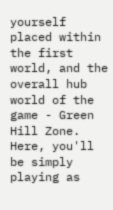yourself placed within the first world, and the overall hub world of the game - Green Hill Zone. Here, you'll be simply playing as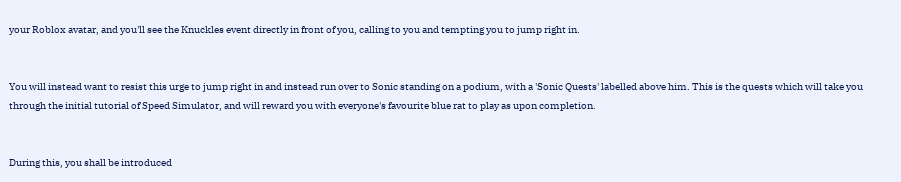your Roblox avatar, and you'll see the Knuckles event directly in front of you, calling to you and tempting you to jump right in.


You will instead want to resist this urge to jump right in and instead run over to Sonic standing on a podium, with a 'Sonic Quests' labelled above him. This is the quests which will take you through the initial tutorial of Speed Simulator, and will reward you with everyone's favourite blue rat to play as upon completion.


During this, you shall be introduced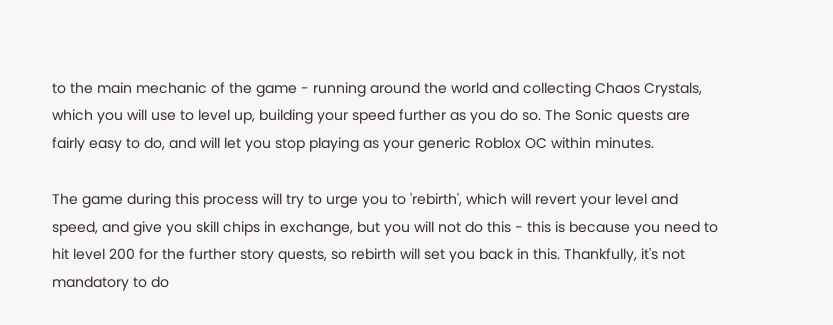to the main mechanic of the game - running around the world and collecting Chaos Crystals, which you will use to level up, building your speed further as you do so. The Sonic quests are fairly easy to do, and will let you stop playing as your generic Roblox OC within minutes.

The game during this process will try to urge you to 'rebirth', which will revert your level and speed, and give you skill chips in exchange, but you will not do this - this is because you need to hit level 200 for the further story quests, so rebirth will set you back in this. Thankfully, it's not mandatory to do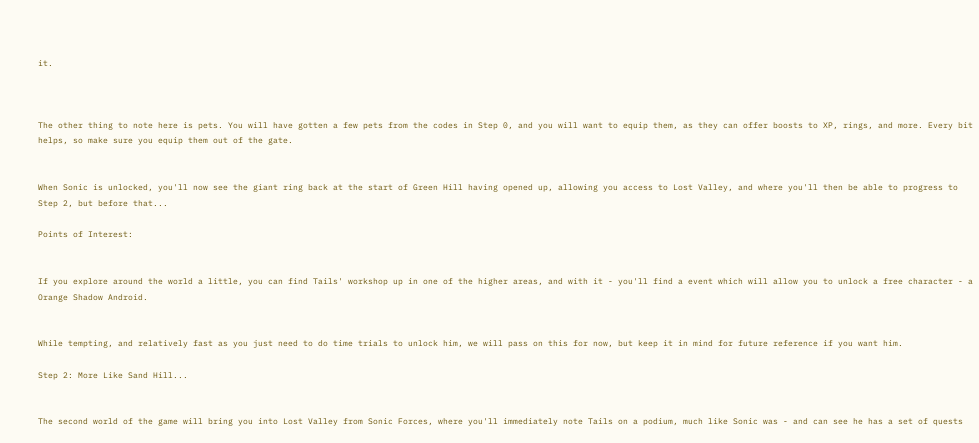it.



The other thing to note here is pets. You will have gotten a few pets from the codes in Step 0, and you will want to equip them, as they can offer boosts to XP, rings, and more. Every bit helps, so make sure you equip them out of the gate.


When Sonic is unlocked, you'll now see the giant ring back at the start of Green Hill having opened up, allowing you access to Lost Valley, and where you'll then be able to progress to Step 2, but before that...

Points of Interest:


If you explore around the world a little, you can find Tails' workshop up in one of the higher areas, and with it - you'll find a event which will allow you to unlock a free character - a Orange Shadow Android.


While tempting, and relatively fast as you just need to do time trials to unlock him, we will pass on this for now, but keep it in mind for future reference if you want him.

Step 2: More Like Sand Hill...


The second world of the game will bring you into Lost Valley from Sonic Forces, where you'll immediately note Tails on a podium, much like Sonic was - and can see he has a set of quests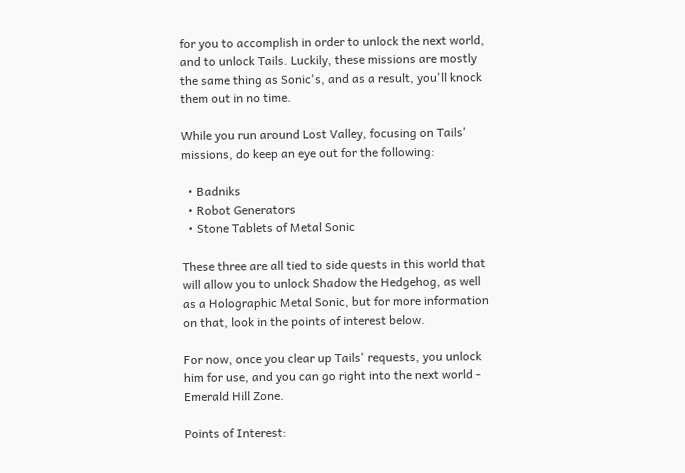for you to accomplish in order to unlock the next world, and to unlock Tails. Luckily, these missions are mostly the same thing as Sonic's, and as a result, you'll knock them out in no time.

While you run around Lost Valley, focusing on Tails' missions, do keep an eye out for the following:

  • Badniks
  • Robot Generators
  • Stone Tablets of Metal Sonic

These three are all tied to side quests in this world that will allow you to unlock Shadow the Hedgehog, as well as a Holographic Metal Sonic, but for more information on that, look in the points of interest below.

For now, once you clear up Tails' requests, you unlock him for use, and you can go right into the next world - Emerald Hill Zone.

Points of Interest: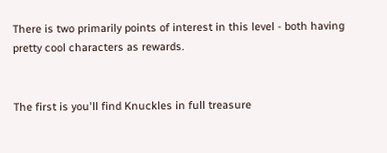There is two primarily points of interest in this level - both having pretty cool characters as rewards.


The first is you'll find Knuckles in full treasure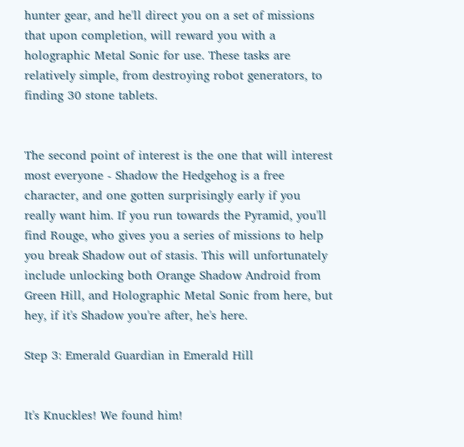hunter gear, and he'll direct you on a set of missions that upon completion, will reward you with a holographic Metal Sonic for use. These tasks are relatively simple, from destroying robot generators, to finding 30 stone tablets.


The second point of interest is the one that will interest most everyone - Shadow the Hedgehog is a free character, and one gotten surprisingly early if you really want him. If you run towards the Pyramid, you'll find Rouge, who gives you a series of missions to help you break Shadow out of stasis. This will unfortunately include unlocking both Orange Shadow Android from Green Hill, and Holographic Metal Sonic from here, but hey, if it's Shadow you're after, he's here.

Step 3: Emerald Guardian in Emerald Hill


It's Knuckles! We found him!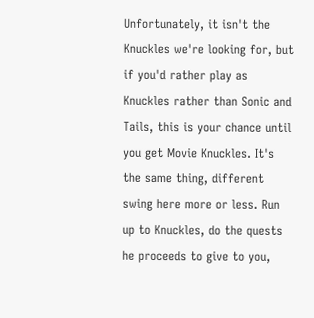Unfortunately, it isn't the Knuckles we're looking for, but if you'd rather play as Knuckles rather than Sonic and Tails, this is your chance until you get Movie Knuckles. It's the same thing, different swing here more or less. Run up to Knuckles, do the quests he proceeds to give to you,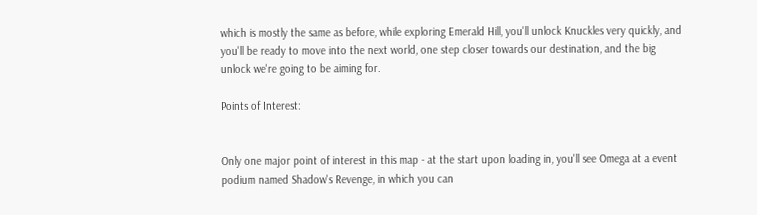which is mostly the same as before, while exploring Emerald Hill, you'll unlock Knuckles very quickly, and you'll be ready to move into the next world, one step closer towards our destination, and the big unlock we're going to be aiming for.

Points of Interest:


Only one major point of interest in this map - at the start upon loading in, you'll see Omega at a event podium named Shadow's Revenge, in which you can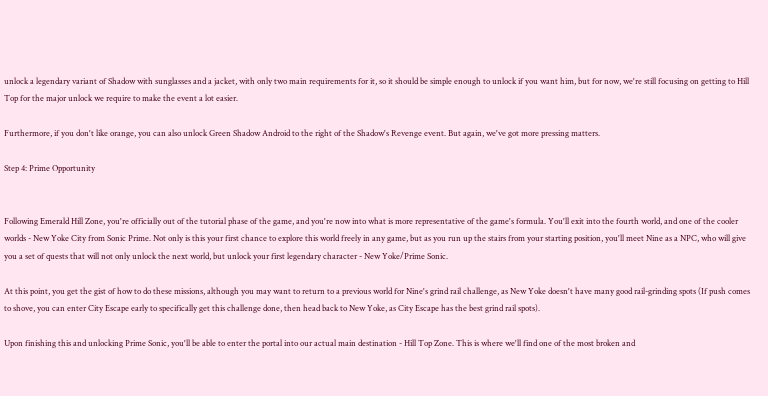unlock a legendary variant of Shadow with sunglasses and a jacket, with only two main requirements for it, so it should be simple enough to unlock if you want him, but for now, we're still focusing on getting to Hill Top for the major unlock we require to make the event a lot easier.

Furthermore, if you don't like orange, you can also unlock Green Shadow Android to the right of the Shadow's Revenge event. But again, we've got more pressing matters.

Step 4: Prime Opportunity


Following Emerald Hill Zone, you're officially out of the tutorial phase of the game, and you're now into what is more representative of the game's formula. You'll exit into the fourth world, and one of the cooler worlds - New Yoke City from Sonic Prime. Not only is this your first chance to explore this world freely in any game, but as you run up the stairs from your starting position, you'll meet Nine as a NPC, who will give you a set of quests that will not only unlock the next world, but unlock your first legendary character - New Yoke/Prime Sonic.

At this point, you get the gist of how to do these missions, although you may want to return to a previous world for Nine's grind rail challenge, as New Yoke doesn't have many good rail-grinding spots (If push comes to shove, you can enter City Escape early to specifically get this challenge done, then head back to New Yoke, as City Escape has the best grind rail spots).

Upon finishing this and unlocking Prime Sonic, you'll be able to enter the portal into our actual main destination - Hill Top Zone. This is where we'll find one of the most broken and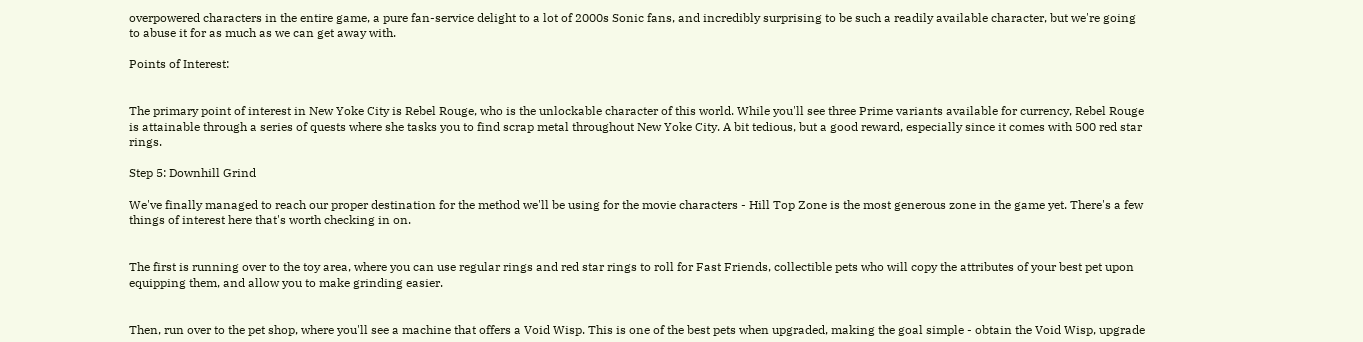overpowered characters in the entire game, a pure fan-service delight to a lot of 2000s Sonic fans, and incredibly surprising to be such a readily available character, but we're going to abuse it for as much as we can get away with.

Points of Interest:


The primary point of interest in New Yoke City is Rebel Rouge, who is the unlockable character of this world. While you'll see three Prime variants available for currency, Rebel Rouge is attainable through a series of quests where she tasks you to find scrap metal throughout New Yoke City. A bit tedious, but a good reward, especially since it comes with 500 red star rings.

Step 5: Downhill Grind

We've finally managed to reach our proper destination for the method we'll be using for the movie characters - Hill Top Zone is the most generous zone in the game yet. There's a few things of interest here that's worth checking in on.


The first is running over to the toy area, where you can use regular rings and red star rings to roll for Fast Friends, collectible pets who will copy the attributes of your best pet upon equipping them, and allow you to make grinding easier.


Then, run over to the pet shop, where you'll see a machine that offers a Void Wisp. This is one of the best pets when upgraded, making the goal simple - obtain the Void Wisp, upgrade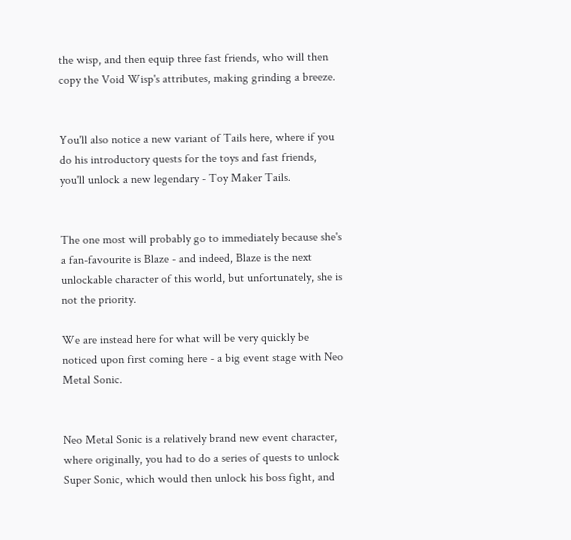the wisp, and then equip three fast friends, who will then copy the Void Wisp's attributes, making grinding a breeze.


You'll also notice a new variant of Tails here, where if you do his introductory quests for the toys and fast friends, you'll unlock a new legendary - Toy Maker Tails.


The one most will probably go to immediately because she's a fan-favourite is Blaze - and indeed, Blaze is the next unlockable character of this world, but unfortunately, she is not the priority.

We are instead here for what will be very quickly be noticed upon first coming here - a big event stage with Neo Metal Sonic.


Neo Metal Sonic is a relatively brand new event character, where originally, you had to do a series of quests to unlock Super Sonic, which would then unlock his boss fight, and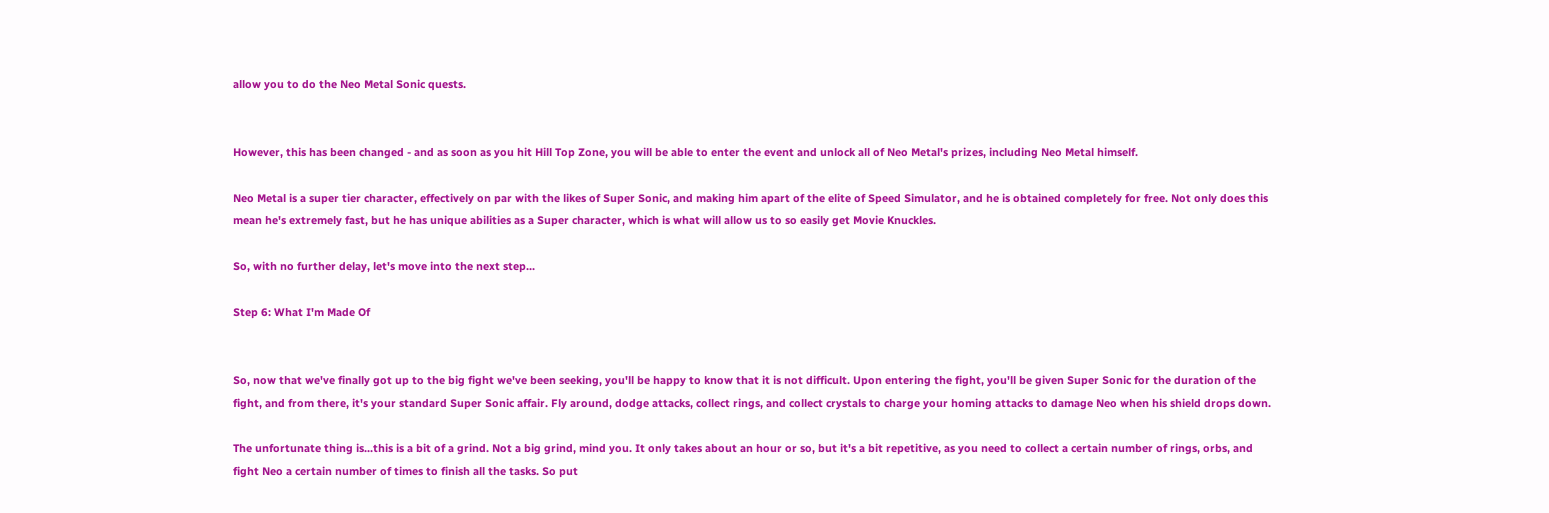allow you to do the Neo Metal Sonic quests.


However, this has been changed - and as soon as you hit Hill Top Zone, you will be able to enter the event and unlock all of Neo Metal's prizes, including Neo Metal himself.

Neo Metal is a super tier character, effectively on par with the likes of Super Sonic, and making him apart of the elite of Speed Simulator, and he is obtained completely for free. Not only does this mean he's extremely fast, but he has unique abilities as a Super character, which is what will allow us to so easily get Movie Knuckles.

So, with no further delay, let's move into the next step...

Step 6: What I'm Made Of


So, now that we've finally got up to the big fight we've been seeking, you'll be happy to know that it is not difficult. Upon entering the fight, you'll be given Super Sonic for the duration of the fight, and from there, it's your standard Super Sonic affair. Fly around, dodge attacks, collect rings, and collect crystals to charge your homing attacks to damage Neo when his shield drops down.

The unfortunate thing is...this is a bit of a grind. Not a big grind, mind you. It only takes about an hour or so, but it's a bit repetitive, as you need to collect a certain number of rings, orbs, and fight Neo a certain number of times to finish all the tasks. So put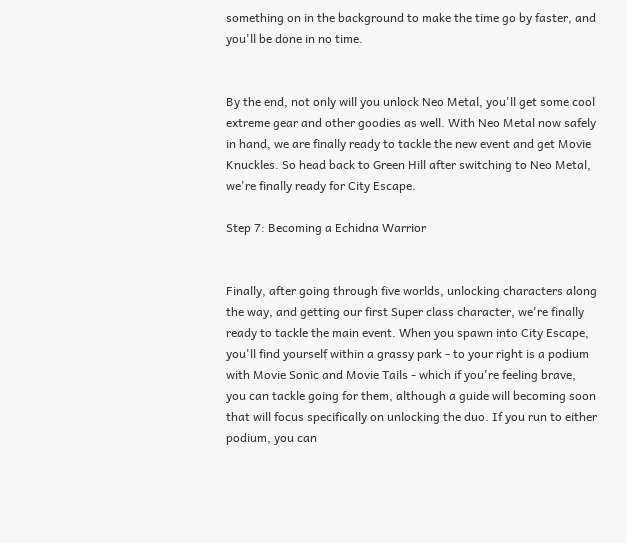something on in the background to make the time go by faster, and you'll be done in no time.


By the end, not only will you unlock Neo Metal, you'll get some cool extreme gear and other goodies as well. With Neo Metal now safely in hand, we are finally ready to tackle the new event and get Movie Knuckles. So head back to Green Hill after switching to Neo Metal, we're finally ready for City Escape.

Step 7: Becoming a Echidna Warrior


Finally, after going through five worlds, unlocking characters along the way, and getting our first Super class character, we're finally ready to tackle the main event. When you spawn into City Escape, you'll find yourself within a grassy park - to your right is a podium with Movie Sonic and Movie Tails - which if you're feeling brave, you can tackle going for them, although a guide will becoming soon that will focus specifically on unlocking the duo. If you run to either podium, you can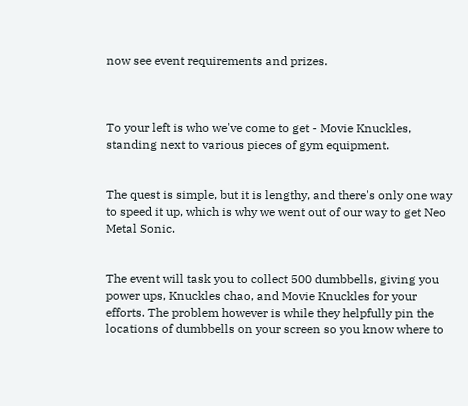now see event requirements and prizes.



To your left is who we've come to get - Movie Knuckles, standing next to various pieces of gym equipment.


The quest is simple, but it is lengthy, and there's only one way to speed it up, which is why we went out of our way to get Neo Metal Sonic.


The event will task you to collect 500 dumbbells, giving you power ups, Knuckles chao, and Movie Knuckles for your efforts. The problem however is while they helpfully pin the locations of dumbbells on your screen so you know where to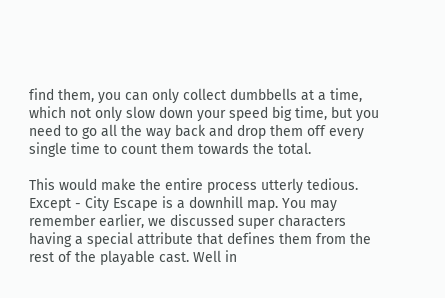find them, you can only collect dumbbells at a time, which not only slow down your speed big time, but you need to go all the way back and drop them off every single time to count them towards the total.

This would make the entire process utterly tedious. Except - City Escape is a downhill map. You may remember earlier, we discussed super characters having a special attribute that defines them from the rest of the playable cast. Well in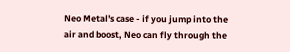Neo Metal's case - if you jump into the air and boost, Neo can fly through the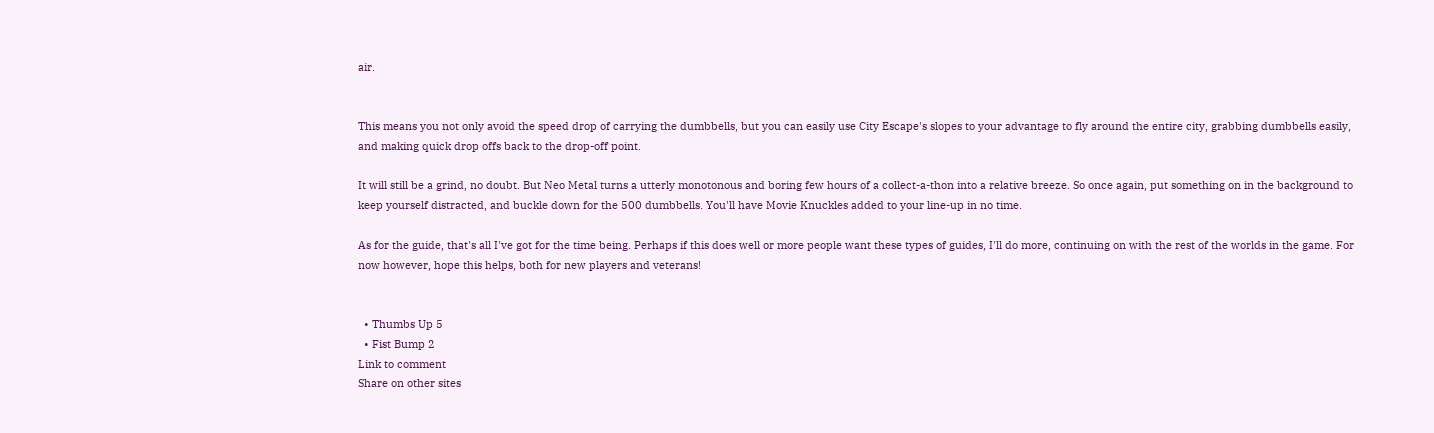air.


This means you not only avoid the speed drop of carrying the dumbbells, but you can easily use City Escape's slopes to your advantage to fly around the entire city, grabbing dumbbells easily, and making quick drop offs back to the drop-off point.

It will still be a grind, no doubt. But Neo Metal turns a utterly monotonous and boring few hours of a collect-a-thon into a relative breeze. So once again, put something on in the background to keep yourself distracted, and buckle down for the 500 dumbbells. You'll have Movie Knuckles added to your line-up in no time.

As for the guide, that's all I've got for the time being. Perhaps if this does well or more people want these types of guides, I'll do more, continuing on with the rest of the worlds in the game. For now however, hope this helps, both for new players and veterans!


  • Thumbs Up 5
  • Fist Bump 2
Link to comment
Share on other sites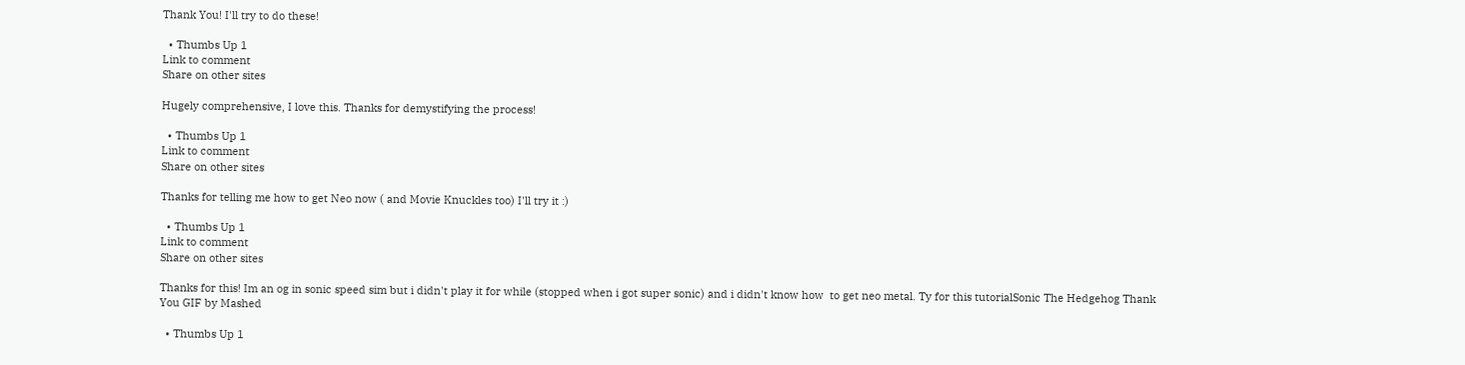Thank You! I'll try to do these!

  • Thumbs Up 1
Link to comment
Share on other sites

Hugely comprehensive, I love this. Thanks for demystifying the process!

  • Thumbs Up 1
Link to comment
Share on other sites

Thanks for telling me how to get Neo now ( and Movie Knuckles too) I'll try it :)

  • Thumbs Up 1
Link to comment
Share on other sites

Thanks for this! Im an og in sonic speed sim but i didn't play it for while (stopped when i got super sonic) and i didn't know how  to get neo metal. Ty for this tutorialSonic The Hedgehog Thank You GIF by Mashed

  • Thumbs Up 1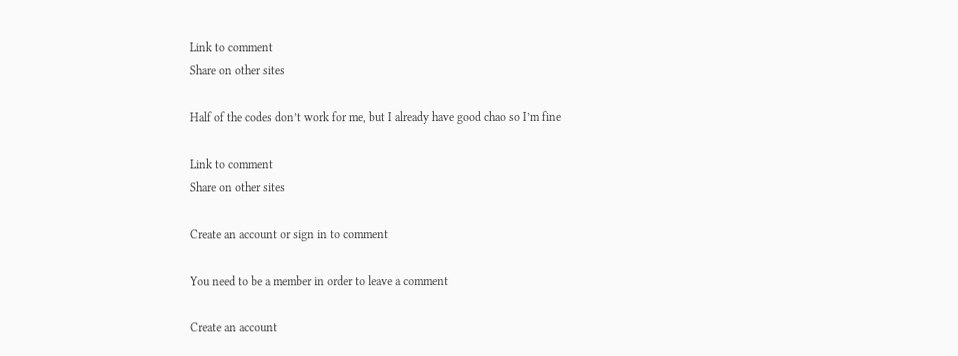Link to comment
Share on other sites

Half of the codes don’t work for me, but I already have good chao so I’m fine

Link to comment
Share on other sites

Create an account or sign in to comment

You need to be a member in order to leave a comment

Create an account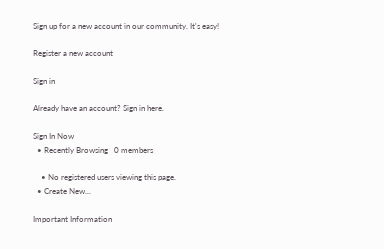Sign up for a new account in our community. It's easy!

Register a new account

Sign in

Already have an account? Sign in here.

Sign In Now
  • Recently Browsing   0 members

    • No registered users viewing this page.
  • Create New...

Important Information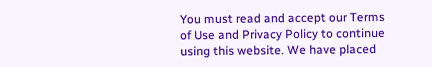You must read and accept our Terms of Use and Privacy Policy to continue using this website. We have placed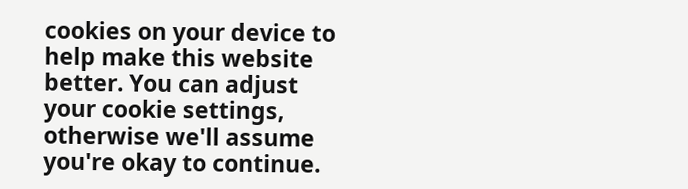cookies on your device to help make this website better. You can adjust your cookie settings, otherwise we'll assume you're okay to continue.